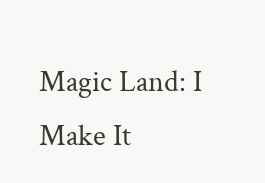Magic Land: I Make It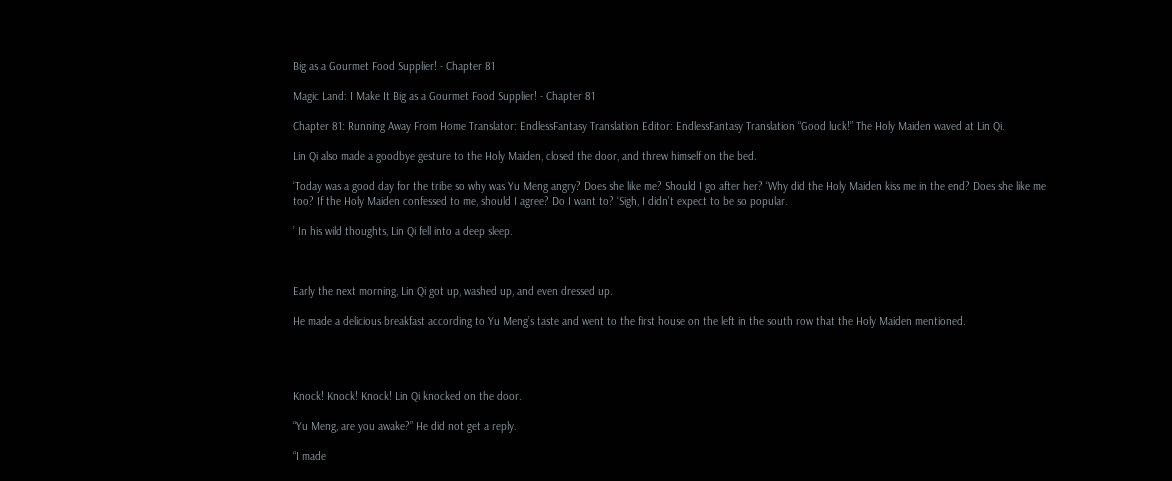Big as a Gourmet Food Supplier! - Chapter 81

Magic Land: I Make It Big as a Gourmet Food Supplier! - Chapter 81

Chapter 81: Running Away From Home Translator: EndlessFantasy Translation Editor: EndlessFantasy Translation “Good luck!” The Holy Maiden waved at Lin Qi.

Lin Qi also made a goodbye gesture to the Holy Maiden, closed the door, and threw himself on the bed.

‘Today was a good day for the tribe so why was Yu Meng angry? Does she like me? Should I go after her? ‘Why did the Holy Maiden kiss me in the end? Does she like me too? If the Holy Maiden confessed to me, should I agree? Do I want to? ‘Sigh, I didn’t expect to be so popular.

’ In his wild thoughts, Lin Qi fell into a deep sleep.



Early the next morning, Lin Qi got up, washed up, and even dressed up.

He made a delicious breakfast according to Yu Meng’s taste and went to the first house on the left in the south row that the Holy Maiden mentioned.




Knock! Knock! Knock! Lin Qi knocked on the door.

“Yu Meng, are you awake?” He did not get a reply.

“I made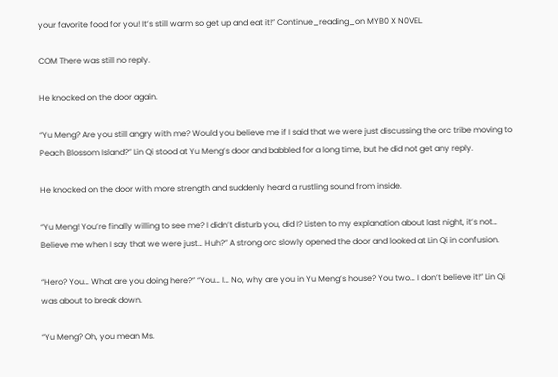your favorite food for you! It’s still warm so get up and eat it!” Continue_reading_on MYB0 X N0VEL.

COM There was still no reply.

He knocked on the door again.

“Yu Meng? Are you still angry with me? Would you believe me if I said that we were just discussing the orc tribe moving to Peach Blossom Island?” Lin Qi stood at Yu Meng’s door and babbled for a long time, but he did not get any reply.

He knocked on the door with more strength and suddenly heard a rustling sound from inside.

“Yu Meng! You’re finally willing to see me? I didn’t disturb you, did I? Listen to my explanation about last night, it’s not… Believe me when I say that we were just… Huh?” A strong orc slowly opened the door and looked at Lin Qi in confusion.

“Hero? You… What are you doing here?” “You… I… No, why are you in Yu Meng’s house? You two… I don’t believe it!” Lin Qi was about to break down.

“Yu Meng? Oh, you mean Ms.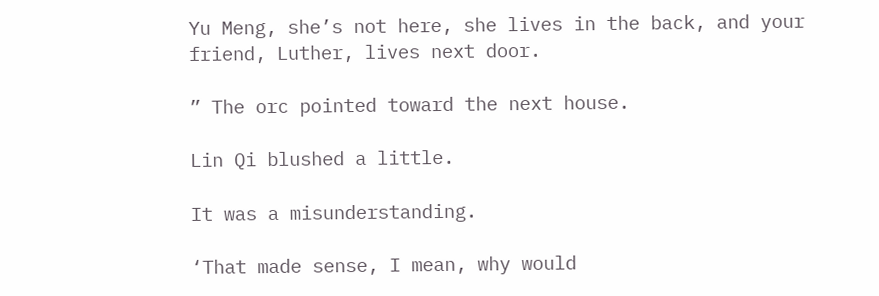Yu Meng, she’s not here, she lives in the back, and your friend, Luther, lives next door.

” The orc pointed toward the next house.

Lin Qi blushed a little.

It was a misunderstanding.

‘That made sense, I mean, why would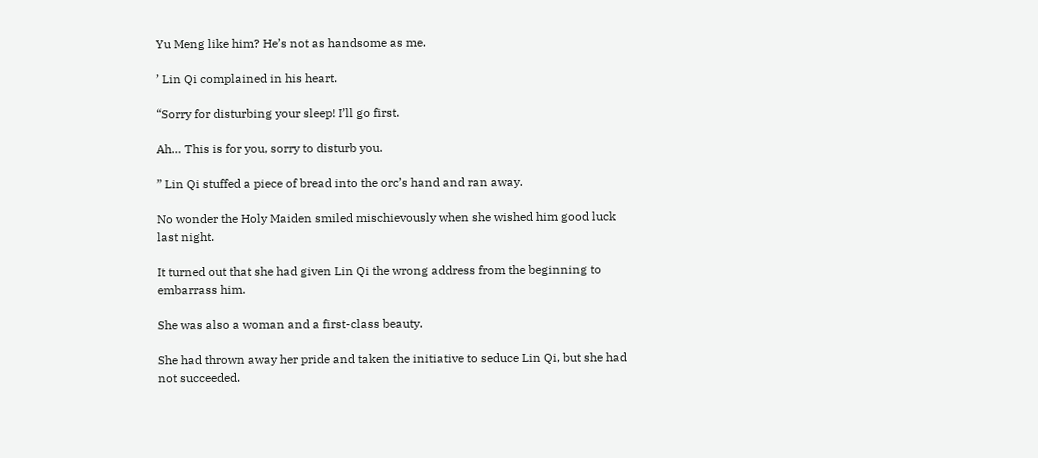Yu Meng like him? He’s not as handsome as me.

’ Lin Qi complained in his heart.

“Sorry for disturbing your sleep! I’ll go first.

Ah… This is for you, sorry to disturb you.

” Lin Qi stuffed a piece of bread into the orc’s hand and ran away.

No wonder the Holy Maiden smiled mischievously when she wished him good luck last night.

It turned out that she had given Lin Qi the wrong address from the beginning to embarrass him.

She was also a woman and a first-class beauty.

She had thrown away her pride and taken the initiative to seduce Lin Qi, but she had not succeeded.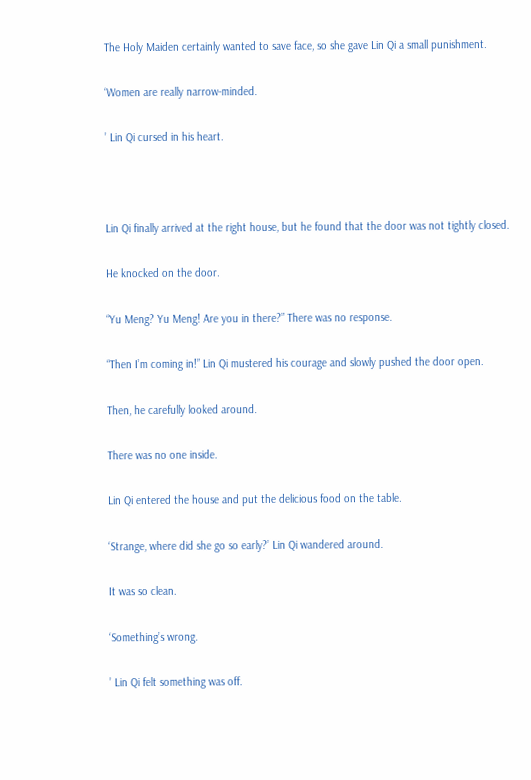The Holy Maiden certainly wanted to save face, so she gave Lin Qi a small punishment.

‘Women are really narrow-minded.

’ Lin Qi cursed in his heart.



Lin Qi finally arrived at the right house, but he found that the door was not tightly closed.

He knocked on the door.

“Yu Meng? Yu Meng! Are you in there?” There was no response.

“Then I’m coming in!” Lin Qi mustered his courage and slowly pushed the door open.

Then, he carefully looked around.

There was no one inside.

Lin Qi entered the house and put the delicious food on the table.

‘Strange, where did she go so early?’ Lin Qi wandered around.

It was so clean.

‘Something’s wrong.

’ Lin Qi felt something was off.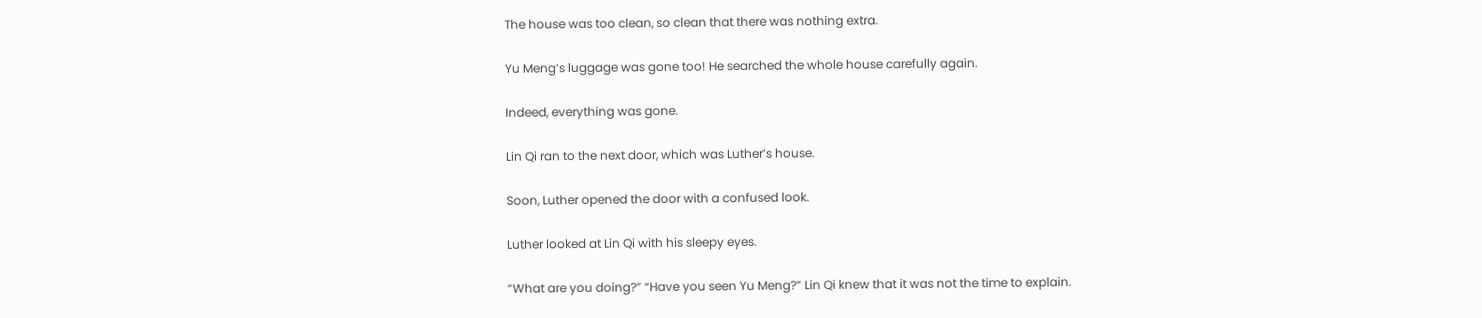The house was too clean, so clean that there was nothing extra.

Yu Meng’s luggage was gone too! He searched the whole house carefully again.

Indeed, everything was gone.

Lin Qi ran to the next door, which was Luther’s house.

Soon, Luther opened the door with a confused look.

Luther looked at Lin Qi with his sleepy eyes.

“What are you doing?” “Have you seen Yu Meng?” Lin Qi knew that it was not the time to explain.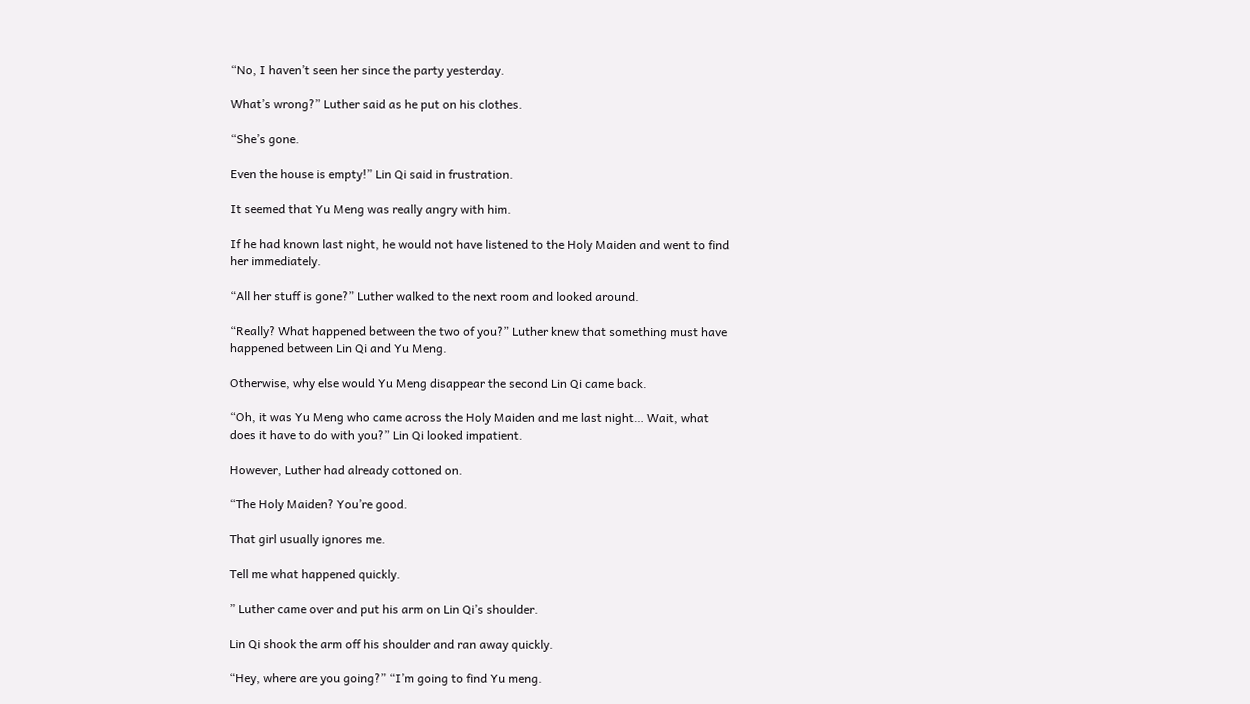“No, I haven’t seen her since the party yesterday.

What’s wrong?” Luther said as he put on his clothes.

“She’s gone.

Even the house is empty!” Lin Qi said in frustration.

It seemed that Yu Meng was really angry with him.

If he had known last night, he would not have listened to the Holy Maiden and went to find her immediately.

“All her stuff is gone?” Luther walked to the next room and looked around.

“Really? What happened between the two of you?” Luther knew that something must have happened between Lin Qi and Yu Meng.

Otherwise, why else would Yu Meng disappear the second Lin Qi came back.

“Oh, it was Yu Meng who came across the Holy Maiden and me last night… Wait, what does it have to do with you?” Lin Qi looked impatient.

However, Luther had already cottoned on.

“The Holy Maiden? You’re good.

That girl usually ignores me.

Tell me what happened quickly.

” Luther came over and put his arm on Lin Qi’s shoulder.

Lin Qi shook the arm off his shoulder and ran away quickly.

“Hey, where are you going?” “I’m going to find Yu meng.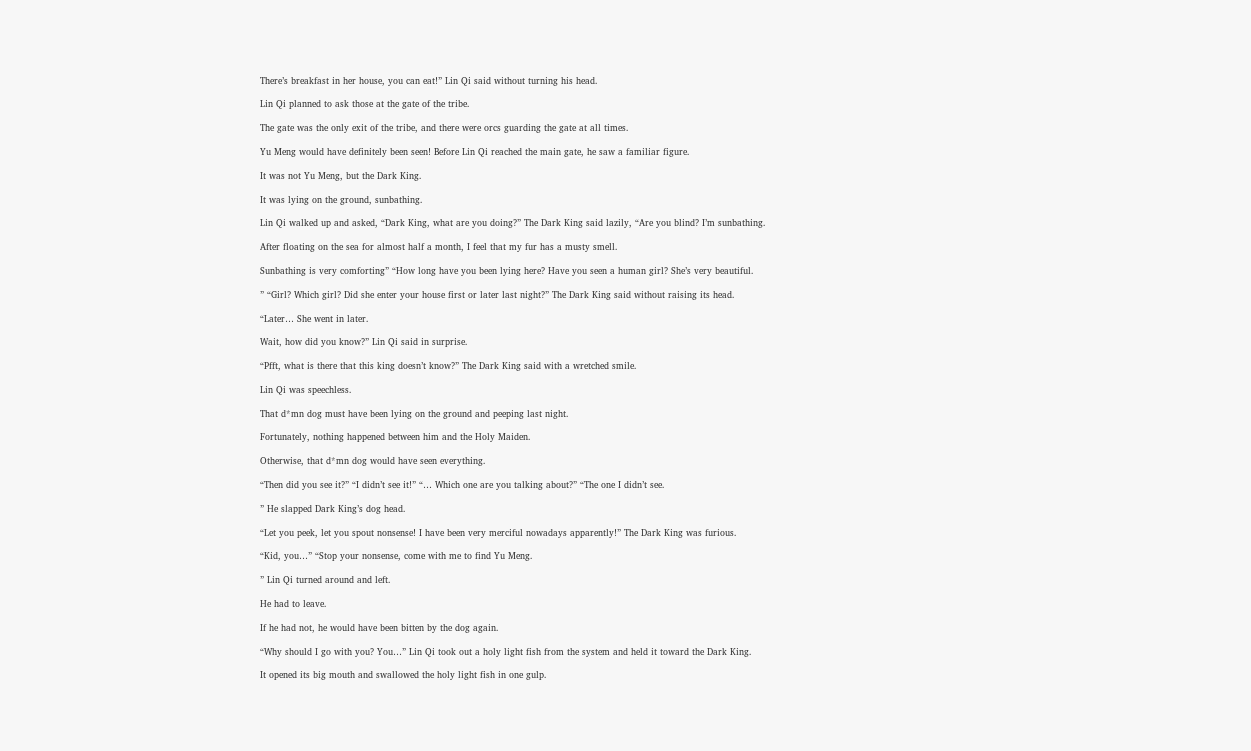There’s breakfast in her house, you can eat!” Lin Qi said without turning his head.

Lin Qi planned to ask those at the gate of the tribe.

The gate was the only exit of the tribe, and there were orcs guarding the gate at all times.

Yu Meng would have definitely been seen! Before Lin Qi reached the main gate, he saw a familiar figure.

It was not Yu Meng, but the Dark King.

It was lying on the ground, sunbathing.

Lin Qi walked up and asked, “Dark King, what are you doing?” The Dark King said lazily, “Are you blind? I’m sunbathing.

After floating on the sea for almost half a month, I feel that my fur has a musty smell.

Sunbathing is very comforting” “How long have you been lying here? Have you seen a human girl? She’s very beautiful.

” “Girl? Which girl? Did she enter your house first or later last night?” The Dark King said without raising its head.

“Later… She went in later.

Wait, how did you know?” Lin Qi said in surprise.

“Pfft, what is there that this king doesn’t know?” The Dark King said with a wretched smile.

Lin Qi was speechless.

That d*mn dog must have been lying on the ground and peeping last night.

Fortunately, nothing happened between him and the Holy Maiden.

Otherwise, that d*mn dog would have seen everything.

“Then did you see it?” “I didn’t see it!” “… Which one are you talking about?” “The one I didn’t see.

” He slapped Dark King’s dog head.

“Let you peek, let you spout nonsense! I have been very merciful nowadays apparently!” The Dark King was furious.

“Kid, you…” “Stop your nonsense, come with me to find Yu Meng.

” Lin Qi turned around and left.

He had to leave.

If he had not, he would have been bitten by the dog again.

“Why should I go with you? You…” Lin Qi took out a holy light fish from the system and held it toward the Dark King.

It opened its big mouth and swallowed the holy light fish in one gulp.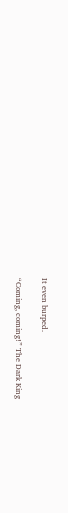It even burped.

“Coming, coming!” The Dark King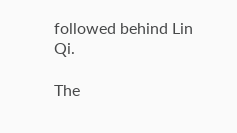followed behind Lin Qi.

The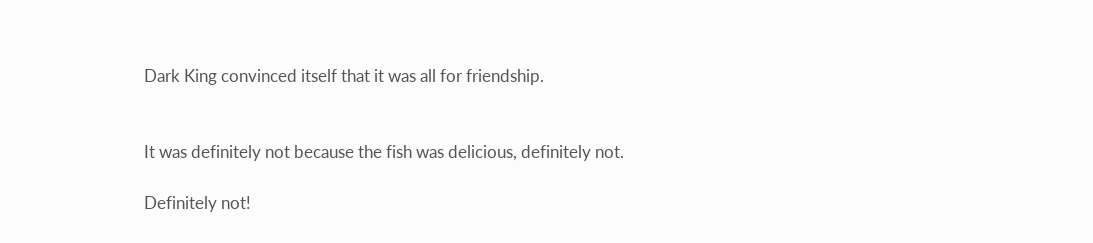Dark King convinced itself that it was all for friendship.


It was definitely not because the fish was delicious, definitely not.

Definitely not!